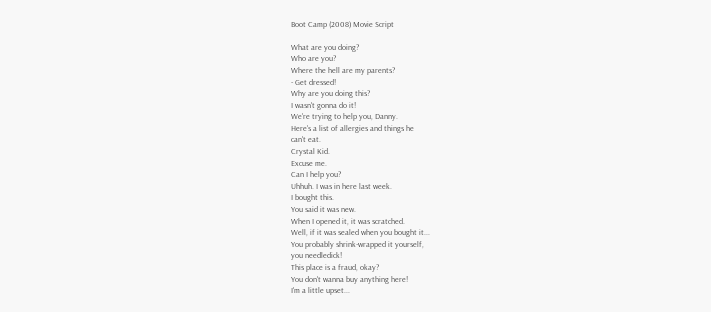Boot Camp (2008) Movie Script

What are you doing?
Who are you?
Where the hell are my parents?
- Get dressed!
Why are you doing this?
I wasn't gonna do it!
We're trying to help you, Danny.
Here's a list of allergies and things he
can't eat.
Crystal Kid.
Excuse me.
Can I help you?
Uhhuh. I was in here last week.
I bought this.
You said it was new.
When I opened it, it was scratched.
Well, if it was sealed when you bought it...
You probably shrink-wrapped it yourself,
you needledick!
This place is a fraud, okay?
You don't wanna buy anything here!
I'm a little upset...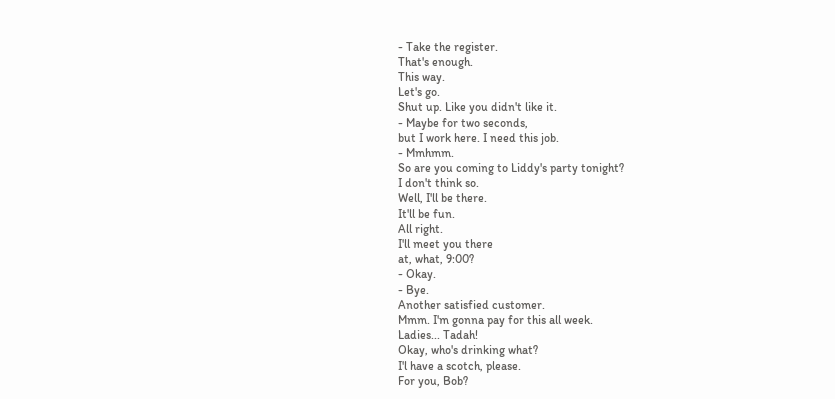- Take the register.
That's enough.
This way.
Let's go.
Shut up. Like you didn't like it.
- Maybe for two seconds,
but I work here. I need this job.
- Mmhmm.
So are you coming to Liddy's party tonight?
I don't think so.
Well, I'll be there.
It'll be fun.
All right.
I'll meet you there
at, what, 9:00?
- Okay.
- Bye.
Another satisfied customer.
Mmm. I'm gonna pay for this all week.
Ladies... Tadah!
Okay, who's drinking what?
I'l have a scotch, please.
For you, Bob?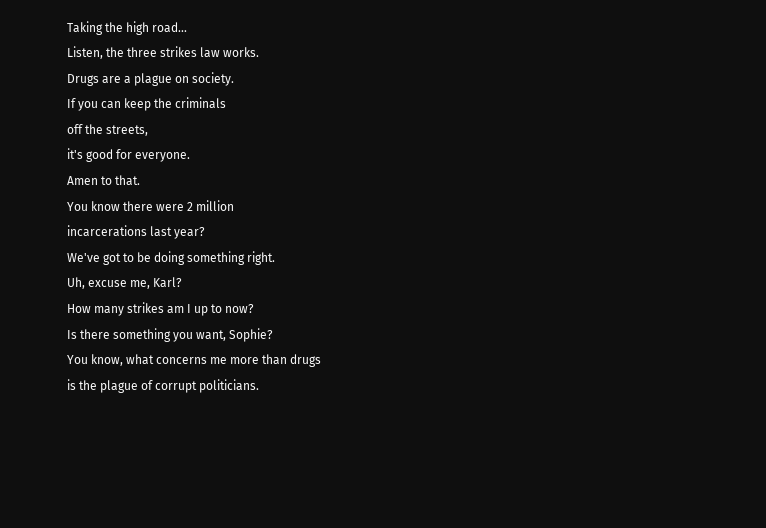Taking the high road...
Listen, the three strikes law works.
Drugs are a plague on society.
If you can keep the criminals
off the streets,
it's good for everyone.
Amen to that.
You know there were 2 million
incarcerations last year?
We've got to be doing something right.
Uh, excuse me, Karl?
How many strikes am I up to now?
Is there something you want, Sophie?
You know, what concerns me more than drugs
is the plague of corrupt politicians.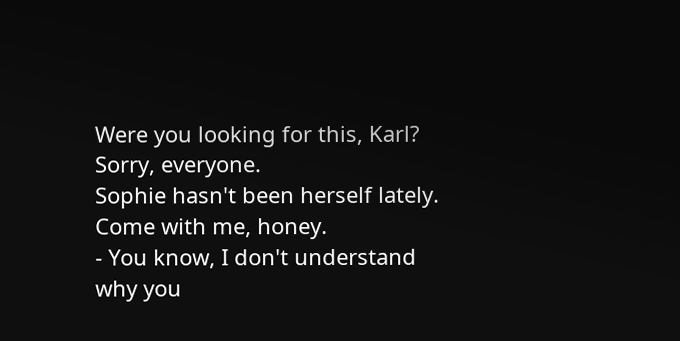Were you looking for this, Karl?
Sorry, everyone.
Sophie hasn't been herself lately.
Come with me, honey.
- You know, I don't understand
why you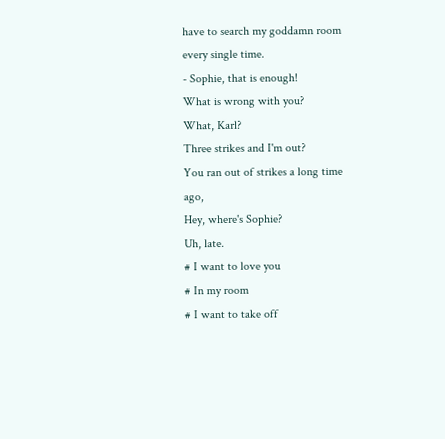have to search my goddamn room
every single time.
- Sophie, that is enough!
What is wrong with you?
What, Karl?
Three strikes and I'm out?
You ran out of strikes a long time ago,
Hey, where's Sophie?
Uh, late.
# I want to love you
# In my room
# I want to take off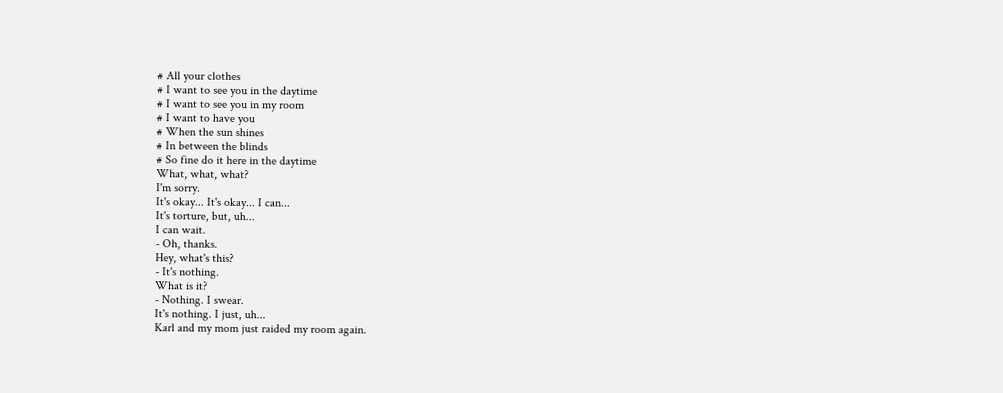# All your clothes
# I want to see you in the daytime
# I want to see you in my room
# I want to have you
# When the sun shines
# In between the blinds
# So fine do it here in the daytime
What, what, what?
I'm sorry.
It's okay... It's okay... I can...
It's torture, but, uh...
I can wait.
- Oh, thanks.
Hey, what's this?
- It's nothing.
What is it?
- Nothing. I swear.
It's nothing. I just, uh...
Karl and my mom just raided my room again.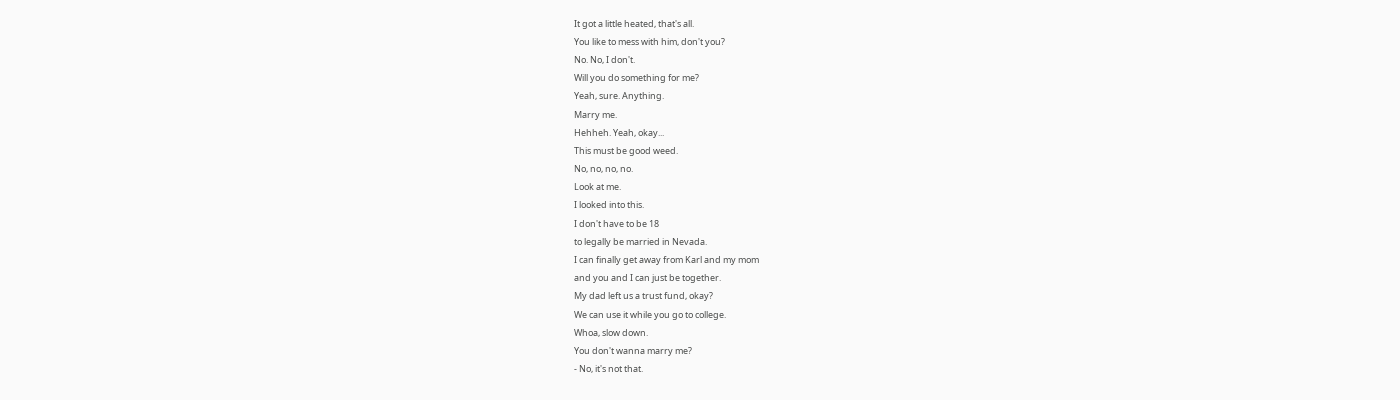It got a little heated, that's all.
You like to mess with him, don't you?
No. No, I don't.
Will you do something for me?
Yeah, sure. Anything.
Marry me.
Hehheh. Yeah, okay...
This must be good weed.
No, no, no, no.
Look at me.
I looked into this.
I don't have to be 18
to legally be married in Nevada.
I can finally get away from Karl and my mom
and you and I can just be together.
My dad left us a trust fund, okay?
We can use it while you go to college.
Whoa, slow down.
You don't wanna marry me?
- No, it's not that.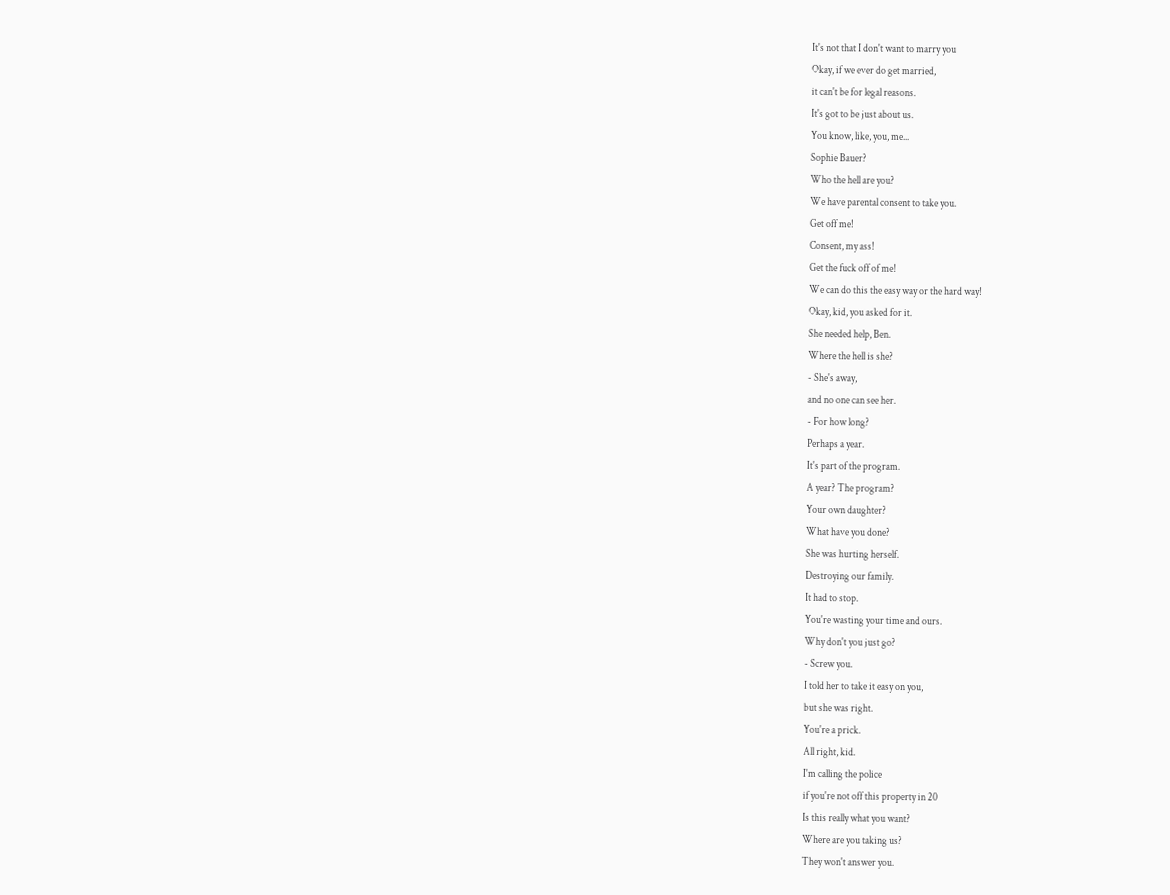It's not that I don't want to marry you
Okay, if we ever do get married,
it can't be for legal reasons.
It's got to be just about us.
You know, like, you, me...
Sophie Bauer?
Who the hell are you?
We have parental consent to take you.
Get off me!
Consent, my ass!
Get the fuck off of me!
We can do this the easy way or the hard way!
Okay, kid, you asked for it.
She needed help, Ben.
Where the hell is she?
- She's away,
and no one can see her.
- For how long?
Perhaps a year.
It's part of the program.
A year? The program?
Your own daughter?
What have you done?
She was hurting herself.
Destroying our family.
It had to stop.
You're wasting your time and ours.
Why don't you just go?
- Screw you.
I told her to take it easy on you,
but she was right.
You're a prick.
All right, kid.
I'm calling the police
if you're not off this property in 20
Is this really what you want?
Where are you taking us?
They won't answer you.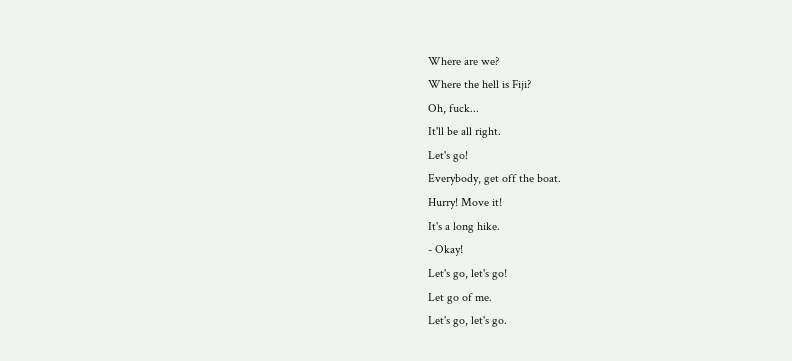Where are we?
Where the hell is Fiji?
Oh, fuck...
It'll be all right.
Let's go!
Everybody, get off the boat.
Hurry! Move it!
It's a long hike.
- Okay!
Let's go, let's go!
Let go of me.
Let's go, let's go.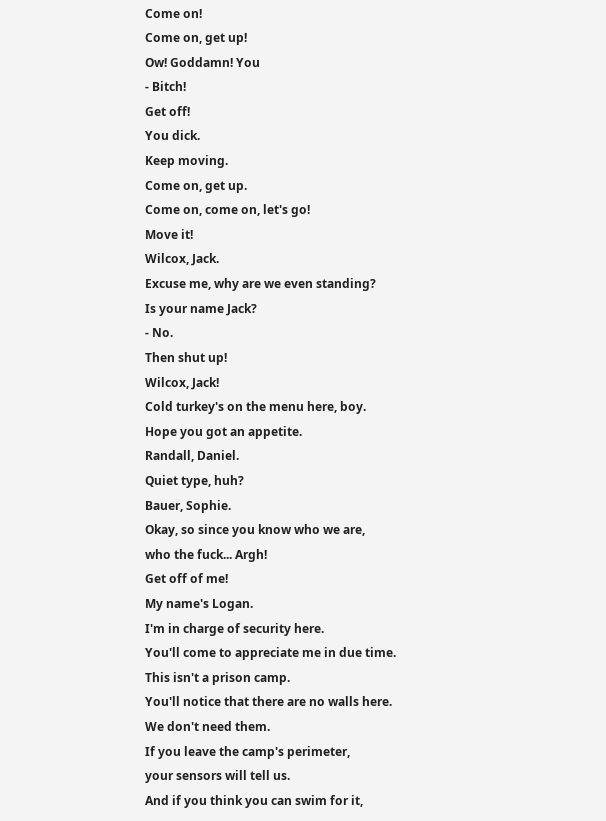Come on!
Come on, get up!
Ow! Goddamn! You
- Bitch!
Get off!
You dick.
Keep moving.
Come on, get up.
Come on, come on, let's go!
Move it!
Wilcox, Jack.
Excuse me, why are we even standing?
Is your name Jack?
- No.
Then shut up!
Wilcox, Jack!
Cold turkey's on the menu here, boy.
Hope you got an appetite.
Randall, Daniel.
Quiet type, huh?
Bauer, Sophie.
Okay, so since you know who we are,
who the fuck... Argh!
Get off of me!
My name's Logan.
I'm in charge of security here.
You'll come to appreciate me in due time.
This isn't a prison camp.
You'll notice that there are no walls here.
We don't need them.
If you leave the camp's perimeter,
your sensors will tell us.
And if you think you can swim for it,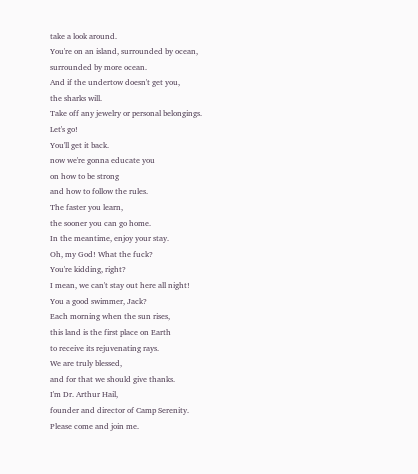take a look around.
You're on an island, surrounded by ocean,
surrounded by more ocean.
And if the undertow doesn't get you,
the sharks will.
Take off any jewelry or personal belongings.
Let's go!
You'll get it back.
now we're gonna educate you
on how to be strong
and how to follow the rules.
The faster you learn,
the sooner you can go home.
In the meantime, enjoy your stay.
Oh, my God! What the fuck?
You're kidding, right?
I mean, we can't stay out here all night!
You a good swimmer, Jack?
Each morning when the sun rises,
this land is the first place on Earth
to receive its rejuvenating rays.
We are truly blessed,
and for that we should give thanks.
I'm Dr. Arthur Hail,
founder and director of Camp Serenity.
Please come and join me.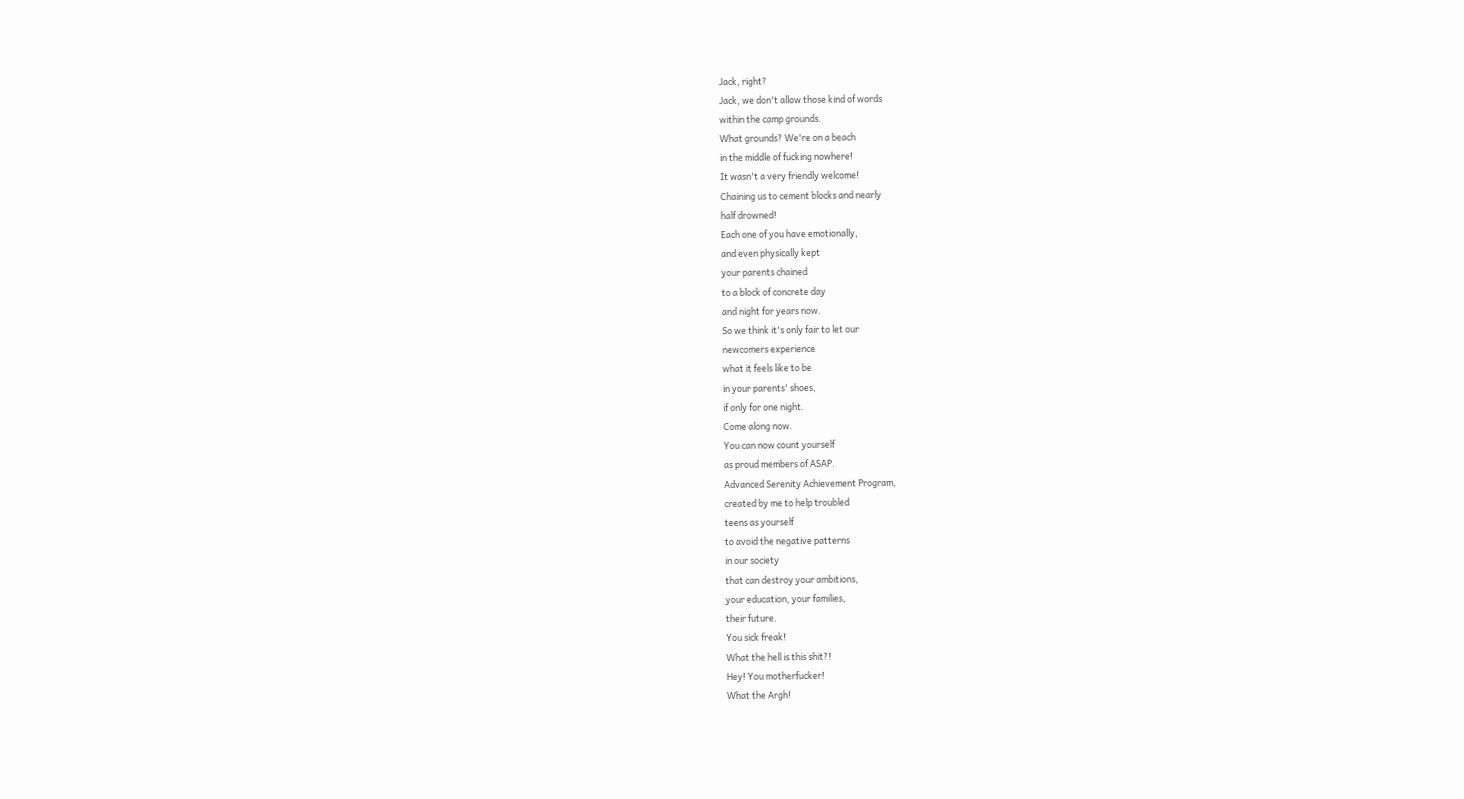Jack, right?
Jack, we don't allow those kind of words
within the camp grounds.
What grounds? We're on a beach
in the middle of fucking nowhere!
It wasn't a very friendly welcome!
Chaining us to cement blocks and nearly
half drowned!
Each one of you have emotionally,
and even physically kept
your parents chained
to a block of concrete day
and night for years now.
So we think it's only fair to let our
newcomers experience
what it feels like to be
in your parents' shoes,
if only for one night.
Come along now.
You can now count yourself
as proud members of ASAP.
Advanced Serenity Achievement Program,
created by me to help troubled
teens as yourself
to avoid the negative patterns
in our society
that can destroy your ambitions,
your education, your families,
their future.
You sick freak!
What the hell is this shit?!
Hey! You motherfucker!
What the Argh!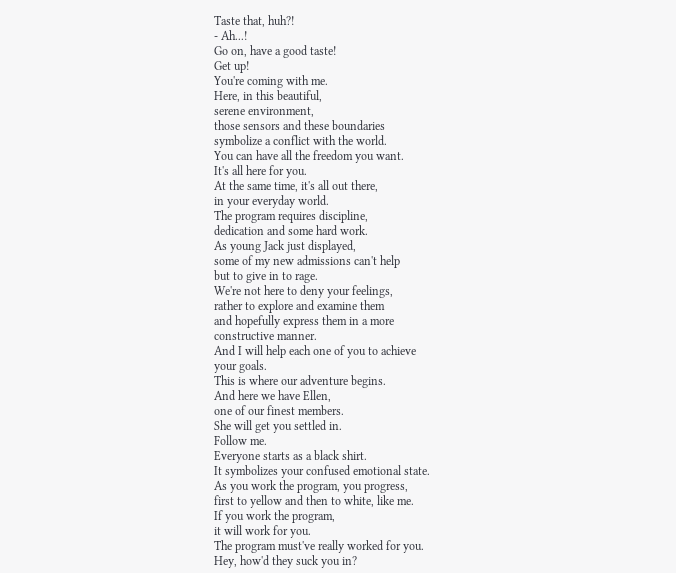Taste that, huh?!
- Ah...!
Go on, have a good taste!
Get up!
You're coming with me.
Here, in this beautiful,
serene environment,
those sensors and these boundaries
symbolize a conflict with the world.
You can have all the freedom you want.
It's all here for you.
At the same time, it's all out there,
in your everyday world.
The program requires discipline,
dedication and some hard work.
As young Jack just displayed,
some of my new admissions can't help
but to give in to rage.
We're not here to deny your feelings,
rather to explore and examine them
and hopefully express them in a more
constructive manner.
And I will help each one of you to achieve
your goals.
This is where our adventure begins.
And here we have Ellen,
one of our finest members.
She will get you settled in.
Follow me.
Everyone starts as a black shirt.
It symbolizes your confused emotional state.
As you work the program, you progress,
first to yellow and then to white, like me.
If you work the program,
it will work for you.
The program must've really worked for you.
Hey, how'd they suck you in?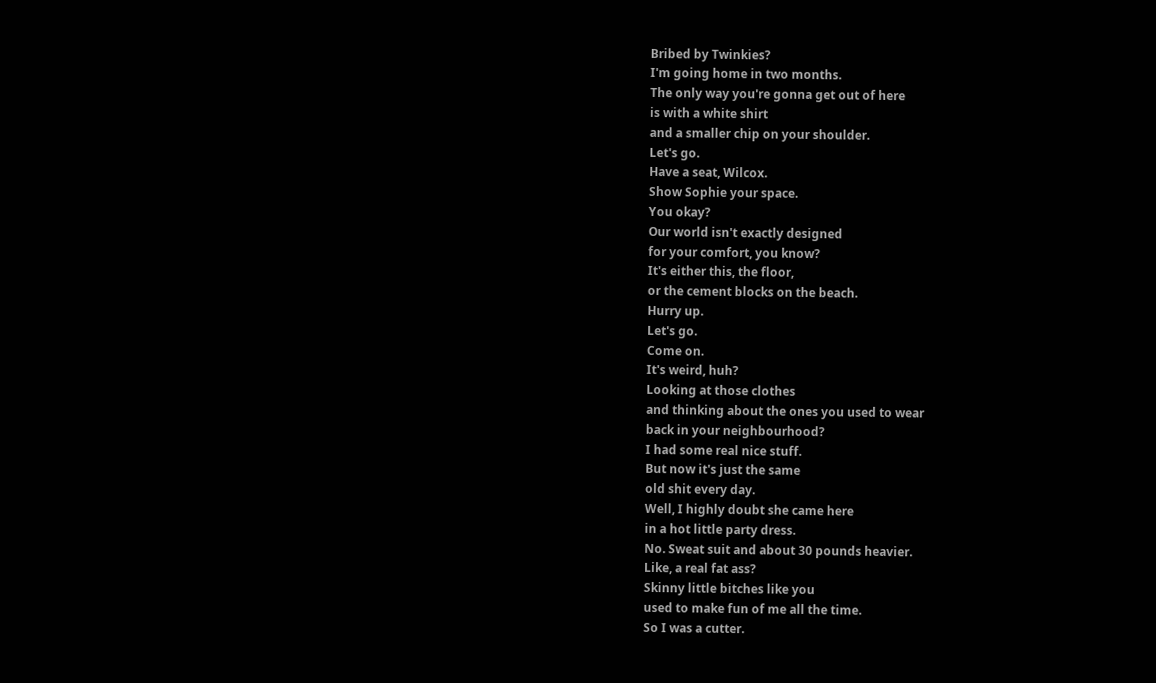Bribed by Twinkies?
I'm going home in two months.
The only way you're gonna get out of here
is with a white shirt
and a smaller chip on your shoulder.
Let's go.
Have a seat, Wilcox.
Show Sophie your space.
You okay?
Our world isn't exactly designed
for your comfort, you know?
It's either this, the floor,
or the cement blocks on the beach.
Hurry up.
Let's go.
Come on.
It's weird, huh?
Looking at those clothes
and thinking about the ones you used to wear
back in your neighbourhood?
I had some real nice stuff.
But now it's just the same
old shit every day.
Well, I highly doubt she came here
in a hot little party dress.
No. Sweat suit and about 30 pounds heavier.
Like, a real fat ass?
Skinny little bitches like you
used to make fun of me all the time.
So I was a cutter.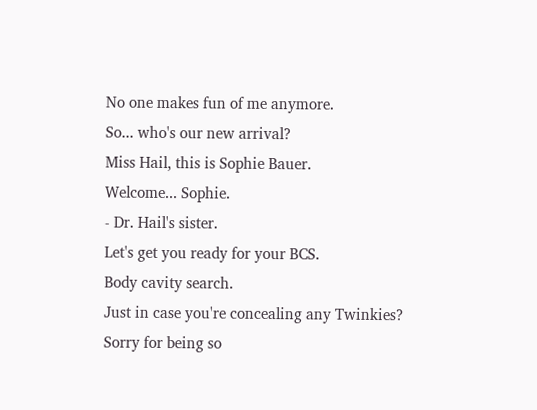No one makes fun of me anymore.
So... who's our new arrival?
Miss Hail, this is Sophie Bauer.
Welcome... Sophie.
- Dr. Hail's sister.
Let's get you ready for your BCS.
Body cavity search.
Just in case you're concealing any Twinkies?
Sorry for being so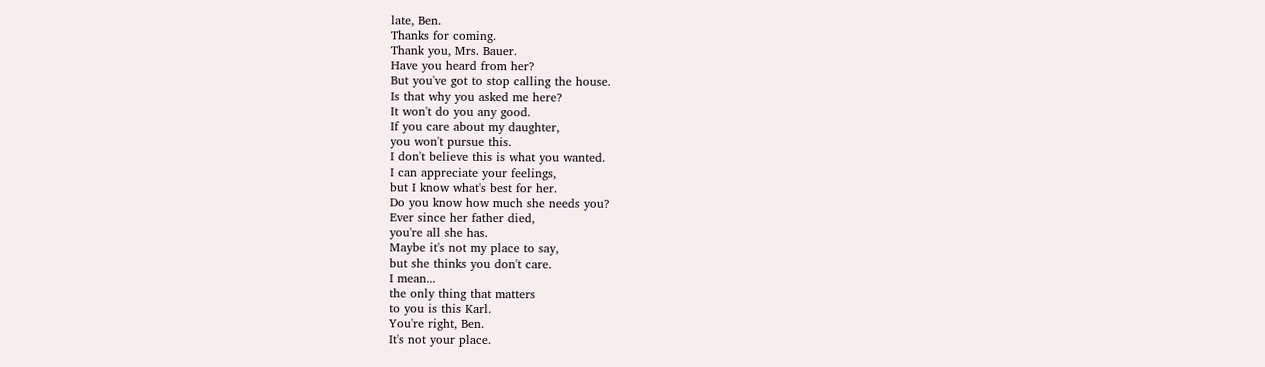late, Ben.
Thanks for coming.
Thank you, Mrs. Bauer.
Have you heard from her?
But you've got to stop calling the house.
Is that why you asked me here?
It won't do you any good.
If you care about my daughter,
you won't pursue this.
I don't believe this is what you wanted.
I can appreciate your feelings,
but I know what's best for her.
Do you know how much she needs you?
Ever since her father died,
you're all she has.
Maybe it's not my place to say,
but she thinks you don't care.
I mean...
the only thing that matters
to you is this Karl.
You're right, Ben.
It's not your place.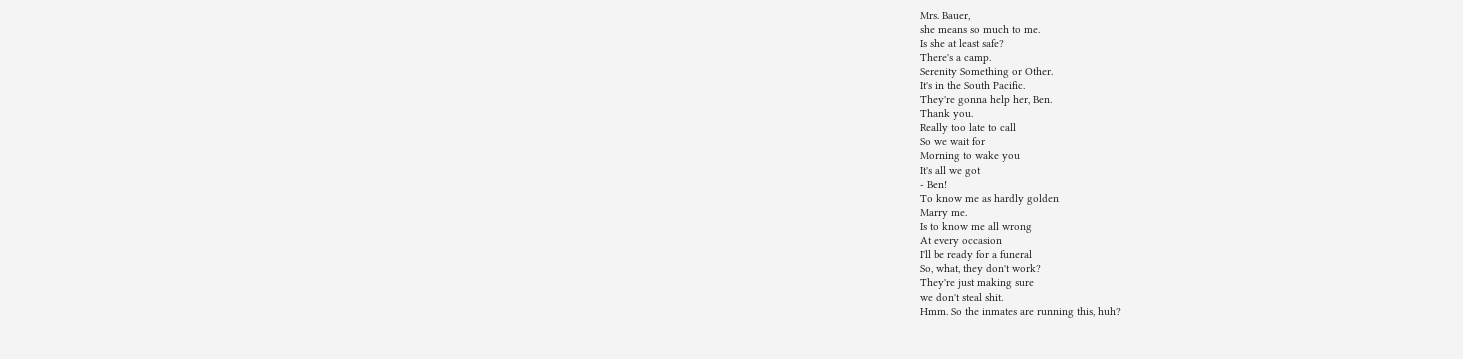Mrs. Bauer,
she means so much to me.
Is she at least safe?
There's a camp.
Serenity Something or Other.
It's in the South Pacific.
They're gonna help her, Ben.
Thank you.
Really too late to call
So we wait for
Morning to wake you
It's all we got
- Ben!
To know me as hardly golden
Marry me.
Is to know me all wrong
At every occasion
I'll be ready for a funeral
So, what, they don't work?
They're just making sure
we don't steal shit.
Hmm. So the inmates are running this, huh?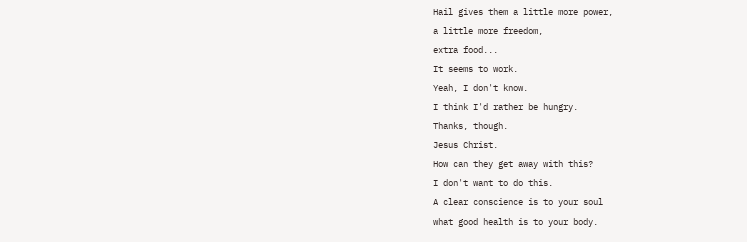Hail gives them a little more power,
a little more freedom,
extra food...
It seems to work.
Yeah, I don't know.
I think I'd rather be hungry.
Thanks, though.
Jesus Christ.
How can they get away with this?
I don't want to do this.
A clear conscience is to your soul
what good health is to your body.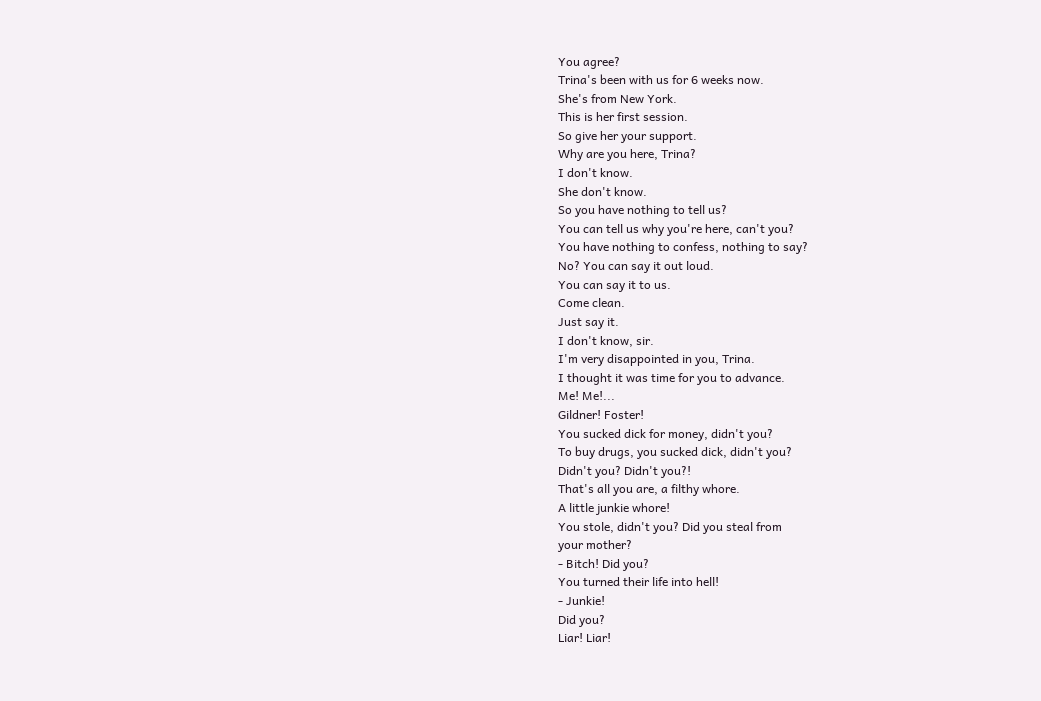You agree?
Trina's been with us for 6 weeks now.
She's from New York.
This is her first session.
So give her your support.
Why are you here, Trina?
I don't know.
She don't know.
So you have nothing to tell us?
You can tell us why you're here, can't you?
You have nothing to confess, nothing to say?
No? You can say it out loud.
You can say it to us.
Come clean.
Just say it.
I don't know, sir.
I'm very disappointed in you, Trina.
I thought it was time for you to advance.
Me! Me!...
Gildner! Foster!
You sucked dick for money, didn't you?
To buy drugs, you sucked dick, didn't you?
Didn't you? Didn't you?!
That's all you are, a filthy whore.
A little junkie whore!
You stole, didn't you? Did you steal from
your mother?
- Bitch! Did you?
You turned their life into hell!
- Junkie!
Did you?
Liar! Liar!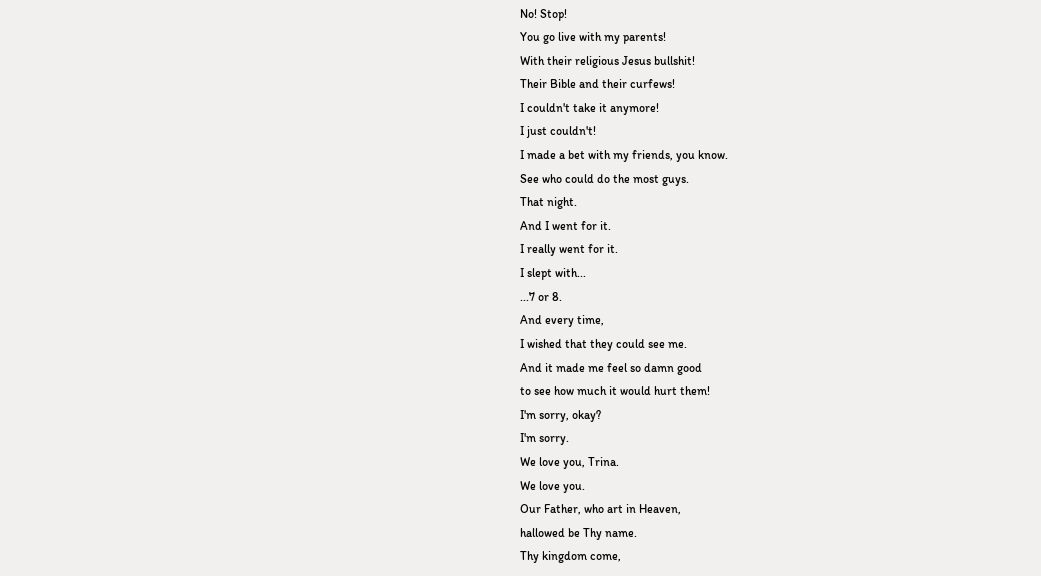No! Stop!
You go live with my parents!
With their religious Jesus bullshit!
Their Bible and their curfews!
I couldn't take it anymore!
I just couldn't!
I made a bet with my friends, you know.
See who could do the most guys.
That night.
And I went for it.
I really went for it.
I slept with...
...7 or 8.
And every time,
I wished that they could see me.
And it made me feel so damn good
to see how much it would hurt them!
I'm sorry, okay?
I'm sorry.
We love you, Trina.
We love you.
Our Father, who art in Heaven,
hallowed be Thy name.
Thy kingdom come,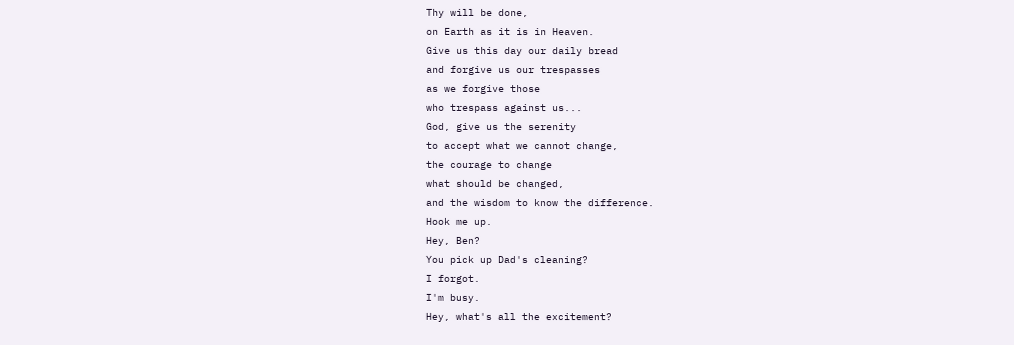Thy will be done,
on Earth as it is in Heaven.
Give us this day our daily bread
and forgive us our trespasses
as we forgive those
who trespass against us...
God, give us the serenity
to accept what we cannot change,
the courage to change
what should be changed,
and the wisdom to know the difference.
Hook me up.
Hey, Ben?
You pick up Dad's cleaning?
I forgot.
I'm busy.
Hey, what's all the excitement?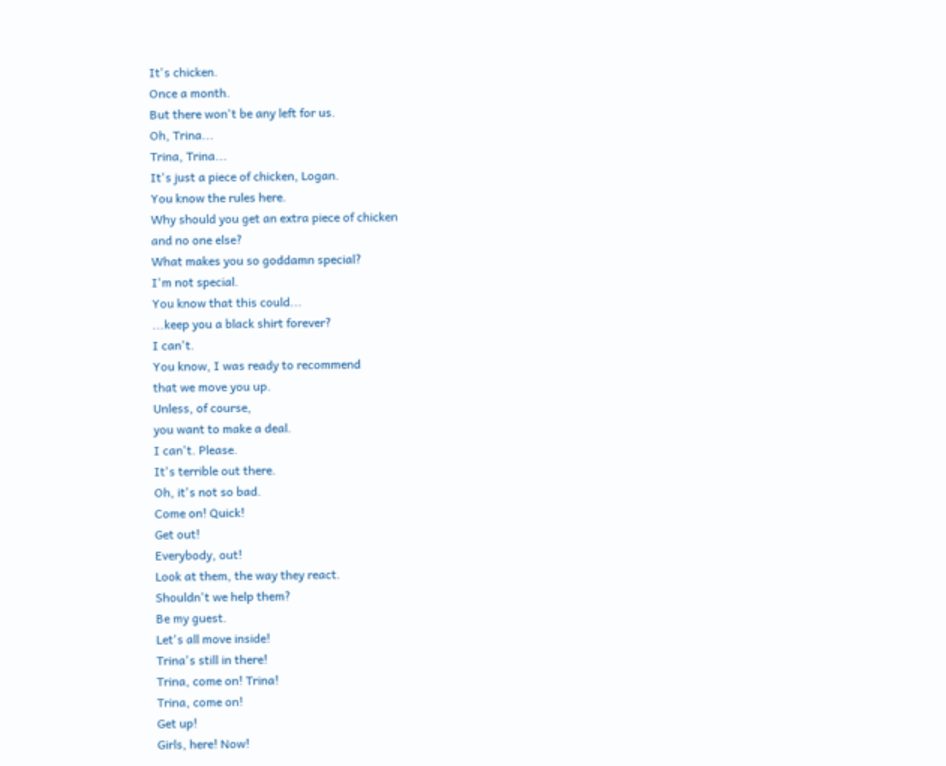It's chicken.
Once a month.
But there won't be any left for us.
Oh, Trina...
Trina, Trina...
It's just a piece of chicken, Logan.
You know the rules here.
Why should you get an extra piece of chicken
and no one else?
What makes you so goddamn special?
I'm not special.
You know that this could...
...keep you a black shirt forever?
I can't.
You know, I was ready to recommend
that we move you up.
Unless, of course,
you want to make a deal.
I can't. Please.
It's terrible out there.
Oh, it's not so bad.
Come on! Quick!
Get out!
Everybody, out!
Look at them, the way they react.
Shouldn't we help them?
Be my guest.
Let's all move inside!
Trina's still in there!
Trina, come on! Trina!
Trina, come on!
Get up!
Girls, here! Now!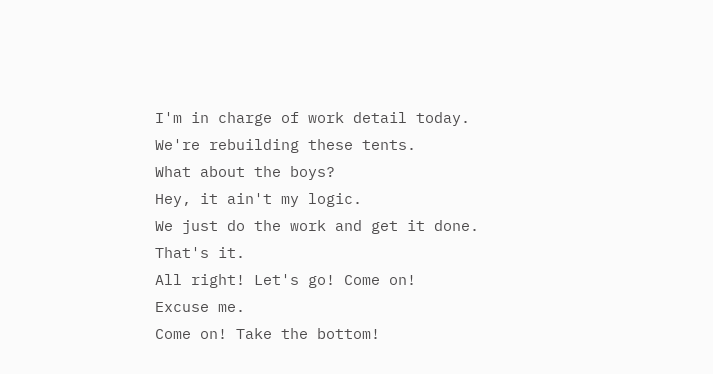I'm in charge of work detail today.
We're rebuilding these tents.
What about the boys?
Hey, it ain't my logic.
We just do the work and get it done.
That's it.
All right! Let's go! Come on!
Excuse me.
Come on! Take the bottom!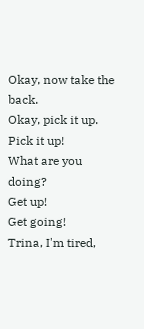Okay, now take the back.
Okay, pick it up.
Pick it up!
What are you doing?
Get up!
Get going!
Trina, I'm tired,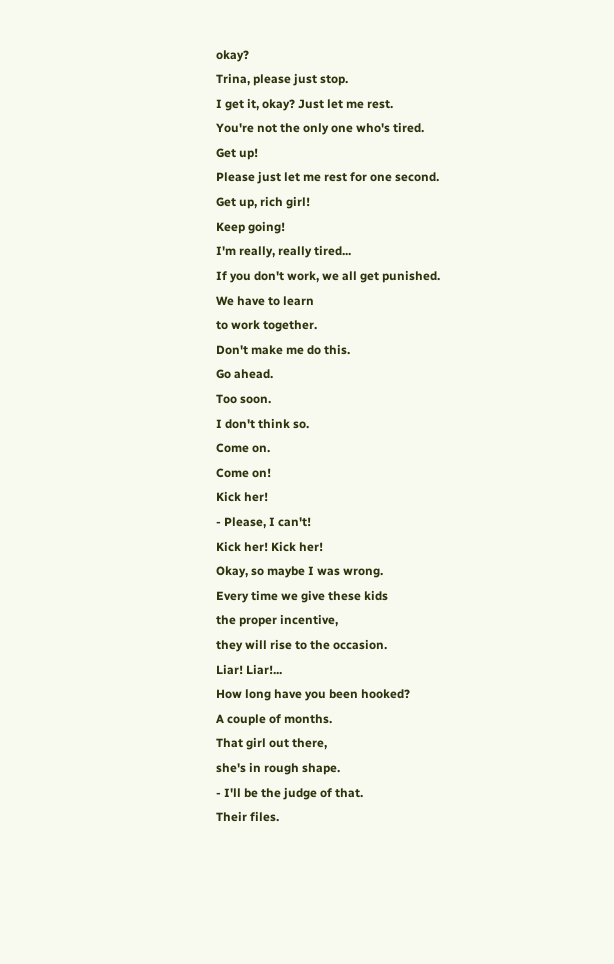okay?
Trina, please just stop.
I get it, okay? Just let me rest.
You're not the only one who's tired.
Get up!
Please just let me rest for one second.
Get up, rich girl!
Keep going!
I'm really, really tired...
If you don't work, we all get punished.
We have to learn
to work together.
Don't make me do this.
Go ahead.
Too soon.
I don't think so.
Come on.
Come on!
Kick her!
- Please, I can't!
Kick her! Kick her!
Okay, so maybe I was wrong.
Every time we give these kids
the proper incentive,
they will rise to the occasion.
Liar! Liar!...
How long have you been hooked?
A couple of months.
That girl out there,
she's in rough shape.
- I'll be the judge of that.
Their files.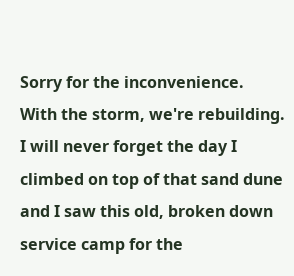Sorry for the inconvenience.
With the storm, we're rebuilding.
I will never forget the day I
climbed on top of that sand dune
and I saw this old, broken down
service camp for the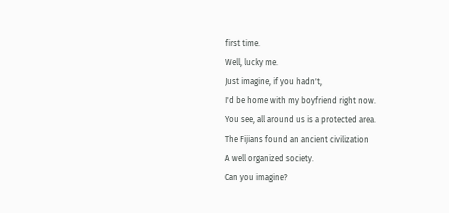first time.
Well, lucky me.
Just imagine, if you hadn't,
I'd be home with my boyfriend right now.
You see, all around us is a protected area.
The Fijians found an ancient civilization
A well organized society.
Can you imagine?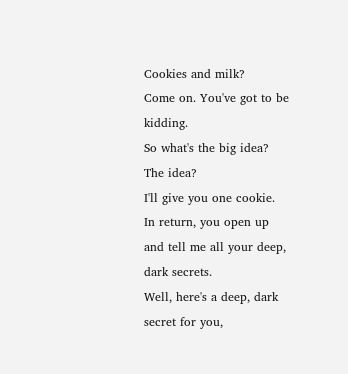Cookies and milk?
Come on. You've got to be kidding.
So what's the big idea?
The idea?
I'll give you one cookie.
In return, you open up
and tell me all your deep, dark secrets.
Well, here's a deep, dark secret for you,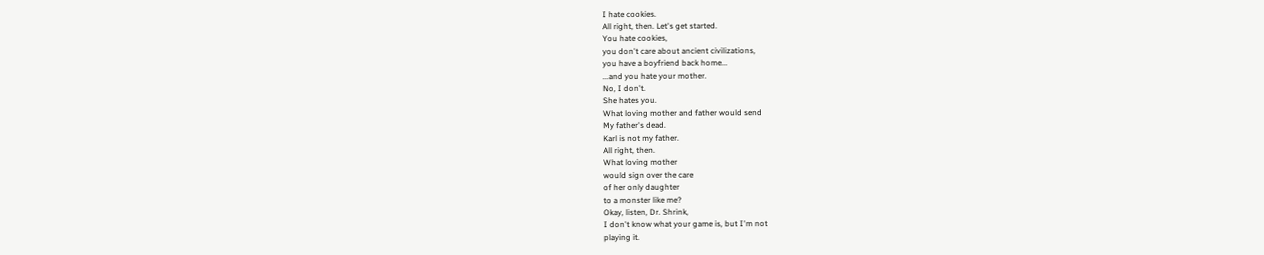I hate cookies.
All right, then. Let's get started.
You hate cookies,
you don't care about ancient civilizations,
you have a boyfriend back home...
...and you hate your mother.
No, I don't.
She hates you.
What loving mother and father would send
My father's dead.
Karl is not my father.
All right, then.
What loving mother
would sign over the care
of her only daughter
to a monster like me?
Okay, listen, Dr. Shrink,
I don't know what your game is, but I'm not
playing it.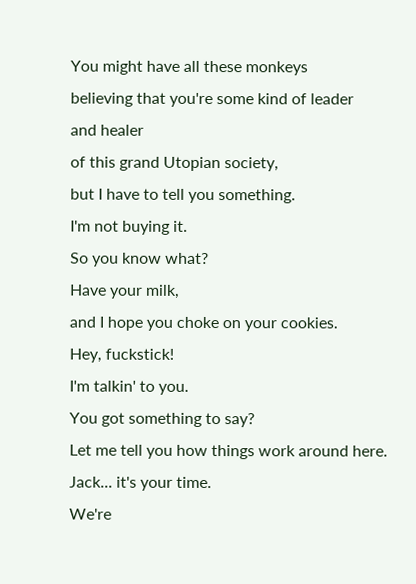You might have all these monkeys
believing that you're some kind of leader
and healer
of this grand Utopian society,
but I have to tell you something.
I'm not buying it.
So you know what?
Have your milk,
and I hope you choke on your cookies.
Hey, fuckstick!
I'm talkin' to you.
You got something to say?
Let me tell you how things work around here.
Jack... it's your time.
We're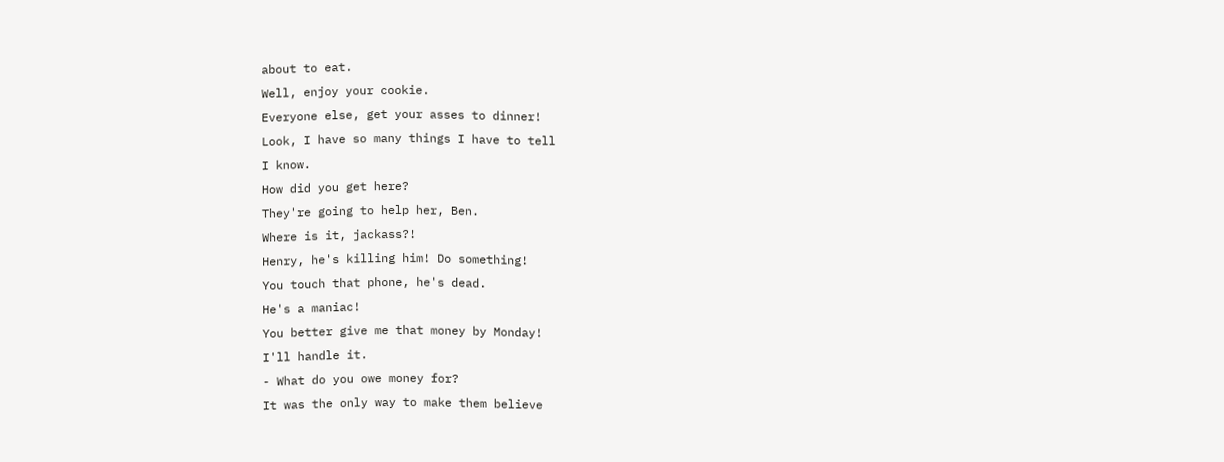about to eat.
Well, enjoy your cookie.
Everyone else, get your asses to dinner!
Look, I have so many things I have to tell
I know.
How did you get here?
They're going to help her, Ben.
Where is it, jackass?!
Henry, he's killing him! Do something!
You touch that phone, he's dead.
He's a maniac!
You better give me that money by Monday!
I'll handle it.
- What do you owe money for?
It was the only way to make them believe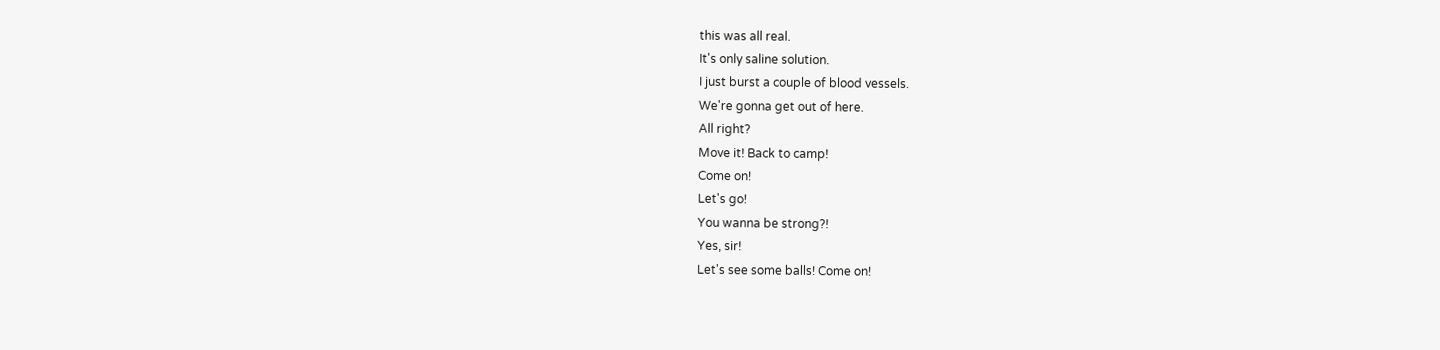this was all real.
It's only saline solution.
I just burst a couple of blood vessels.
We're gonna get out of here.
All right?
Move it! Back to camp!
Come on!
Let's go!
You wanna be strong?!
Yes, sir!
Let's see some balls! Come on!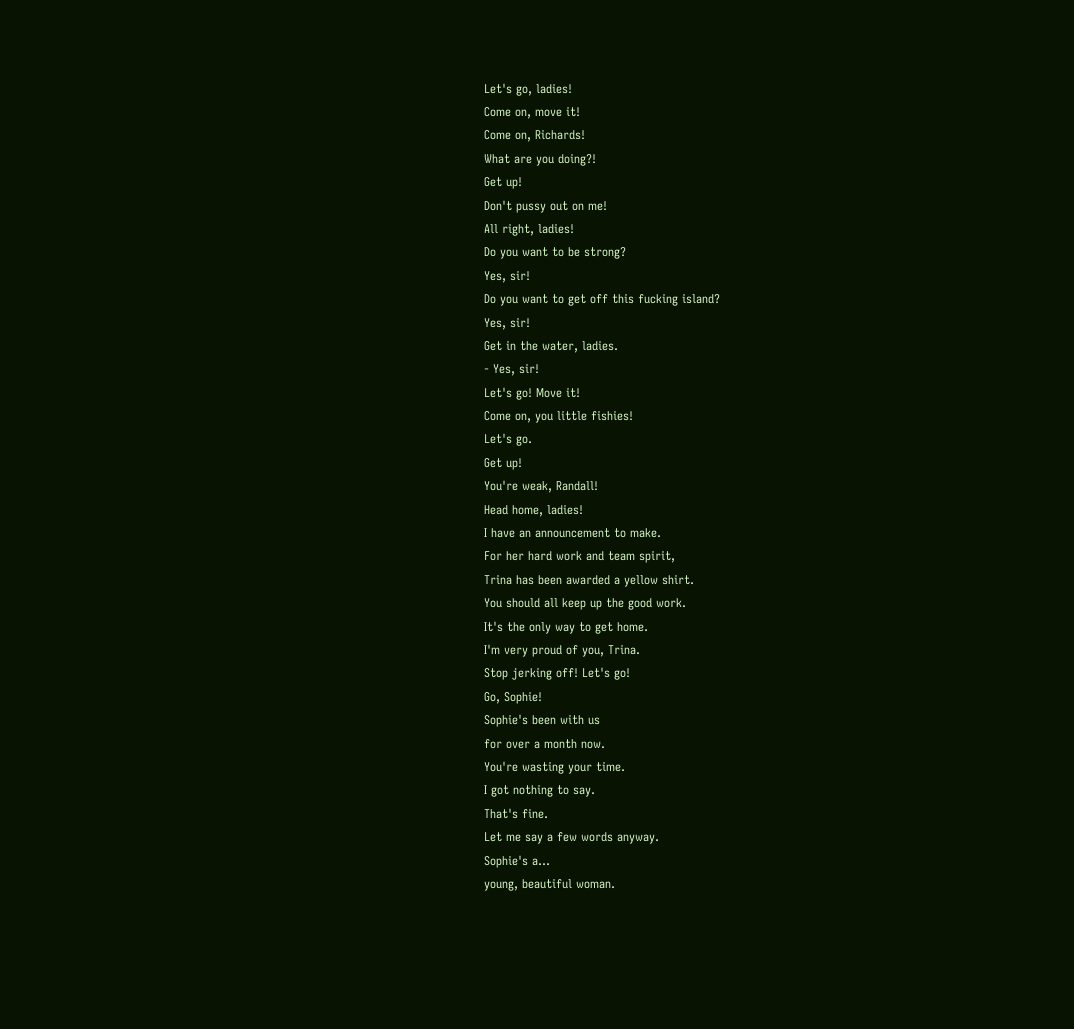Let's go, ladies!
Come on, move it!
Come on, Richards!
What are you doing?!
Get up!
Don't pussy out on me!
All right, ladies!
Do you want to be strong?
Yes, sir!
Do you want to get off this fucking island?
Yes, sir!
Get in the water, ladies.
- Yes, sir!
Let's go! Move it!
Come on, you little fishies!
Let's go.
Get up!
You're weak, Randall!
Head home, ladies!
I have an announcement to make.
For her hard work and team spirit,
Trina has been awarded a yellow shirt.
You should all keep up the good work.
It's the only way to get home.
I'm very proud of you, Trina.
Stop jerking off! Let's go!
Go, Sophie!
Sophie's been with us
for over a month now.
You're wasting your time.
I got nothing to say.
That's fine.
Let me say a few words anyway.
Sophie's a...
young, beautiful woman.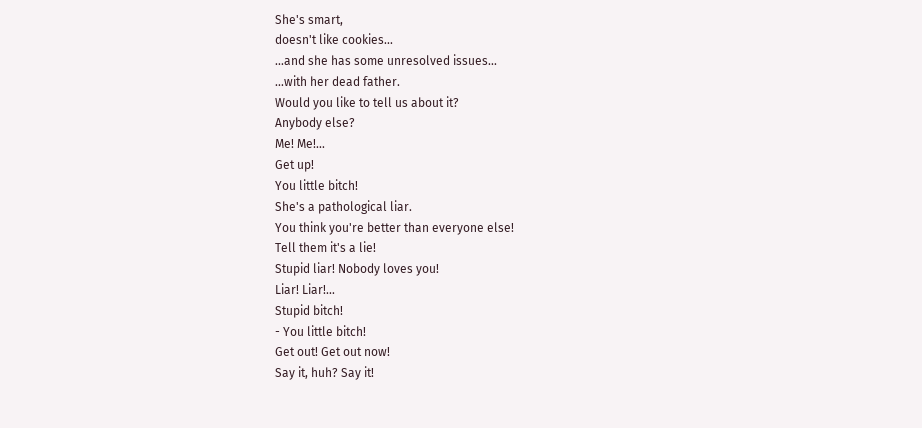She's smart,
doesn't like cookies...
...and she has some unresolved issues...
...with her dead father.
Would you like to tell us about it?
Anybody else?
Me! Me!...
Get up!
You little bitch!
She's a pathological liar.
You think you're better than everyone else!
Tell them it's a lie!
Stupid liar! Nobody loves you!
Liar! Liar!...
Stupid bitch!
- You little bitch!
Get out! Get out now!
Say it, huh? Say it!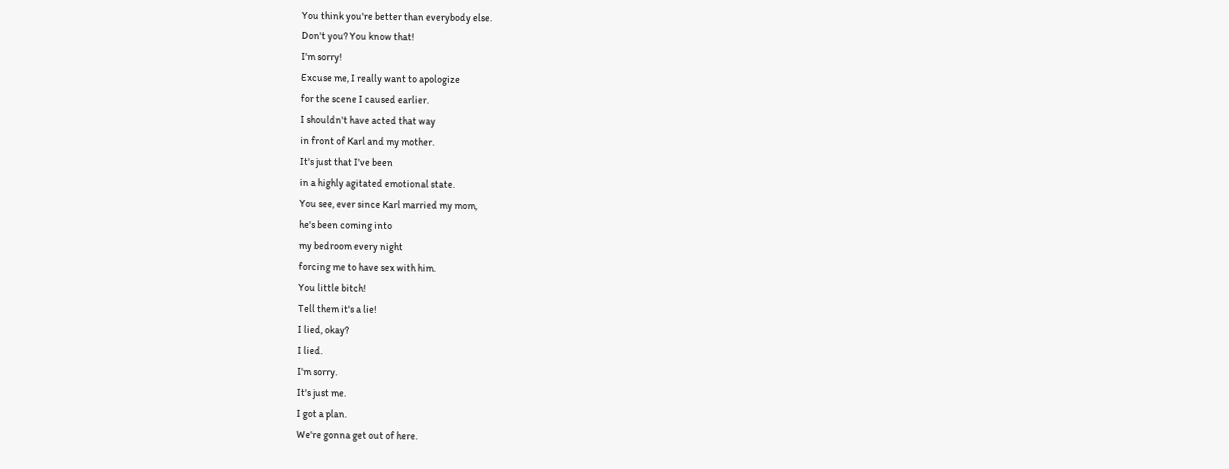You think you're better than everybody else.
Don't you? You know that!
I'm sorry!
Excuse me, I really want to apologize
for the scene I caused earlier.
I shouldn't have acted that way
in front of Karl and my mother.
It's just that I've been
in a highly agitated emotional state.
You see, ever since Karl married my mom,
he's been coming into
my bedroom every night
forcing me to have sex with him.
You little bitch!
Tell them it's a lie!
I lied, okay?
I lied.
I'm sorry.
It's just me.
I got a plan.
We're gonna get out of here.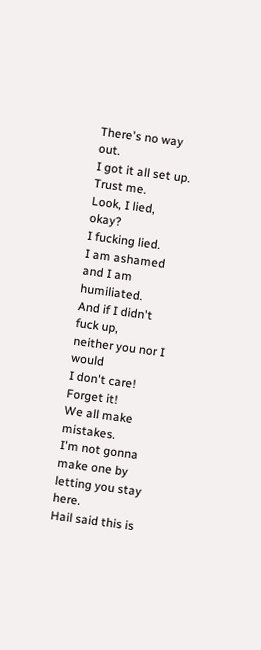There's no way out.
I got it all set up.
Trust me.
Look, I lied, okay?
I fucking lied.
I am ashamed and I am humiliated.
And if I didn't fuck up,
neither you nor I would
I don't care!
Forget it!
We all make mistakes.
I'm not gonna make one by
letting you stay here.
Hail said this is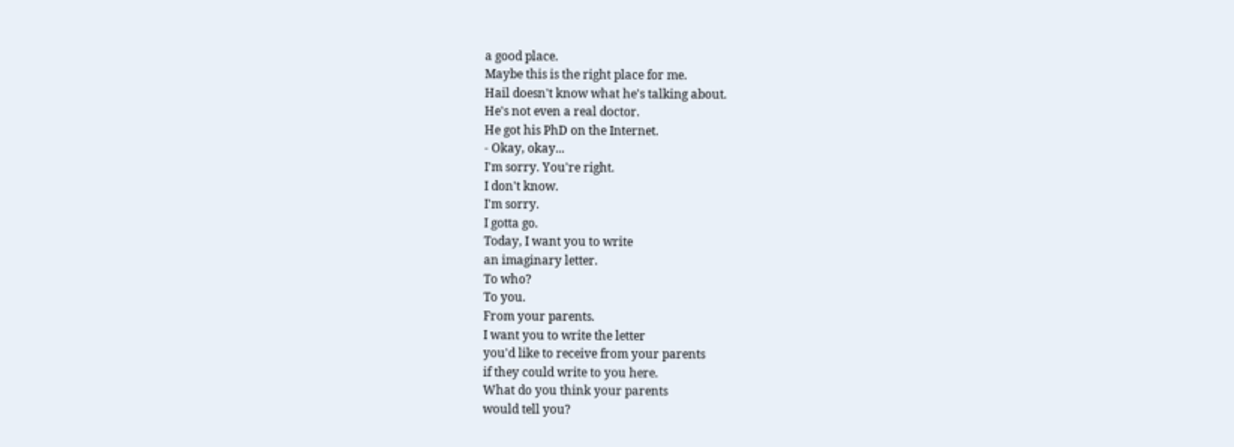a good place.
Maybe this is the right place for me.
Hail doesn't know what he's talking about.
He's not even a real doctor.
He got his PhD on the Internet.
- Okay, okay...
I'm sorry. You're right.
I don't know.
I'm sorry.
I gotta go.
Today, I want you to write
an imaginary letter.
To who?
To you.
From your parents.
I want you to write the letter
you'd like to receive from your parents
if they could write to you here.
What do you think your parents
would tell you?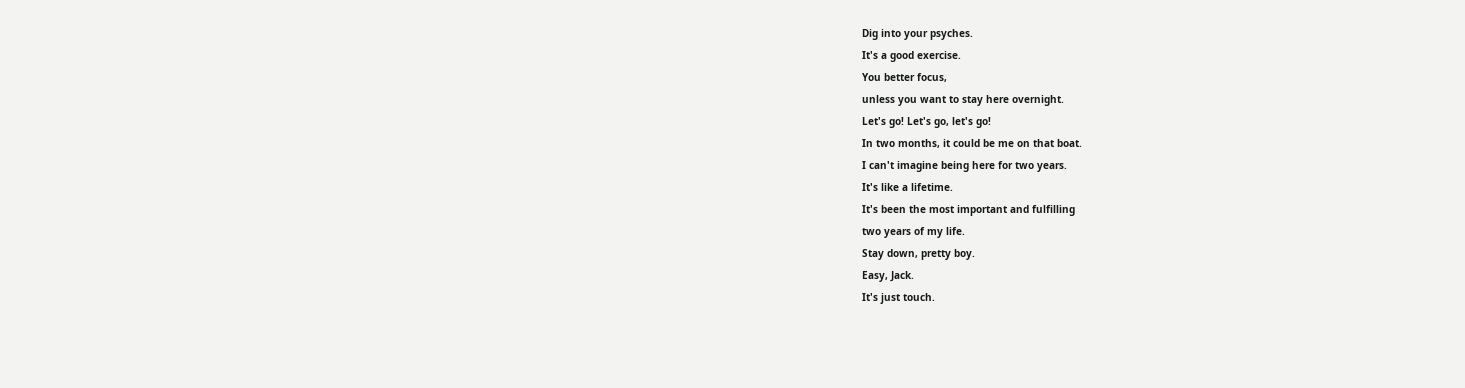Dig into your psyches.
It's a good exercise.
You better focus,
unless you want to stay here overnight.
Let's go! Let's go, let's go!
In two months, it could be me on that boat.
I can't imagine being here for two years.
It's like a lifetime.
It's been the most important and fulfilling
two years of my life.
Stay down, pretty boy.
Easy, Jack.
It's just touch.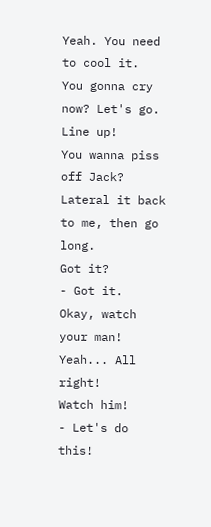Yeah. You need to cool it.
You gonna cry now? Let's go.
Line up!
You wanna piss off Jack?
Lateral it back to me, then go long.
Got it?
- Got it.
Okay, watch your man!
Yeah... All right!
Watch him!
- Let's do this!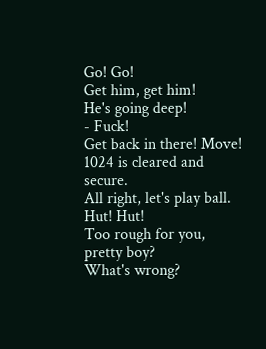Go! Go!
Get him, get him!
He's going deep!
- Fuck!
Get back in there! Move!
1024 is cleared and secure.
All right, let's play ball.
Hut! Hut!
Too rough for you, pretty boy?
What's wrong?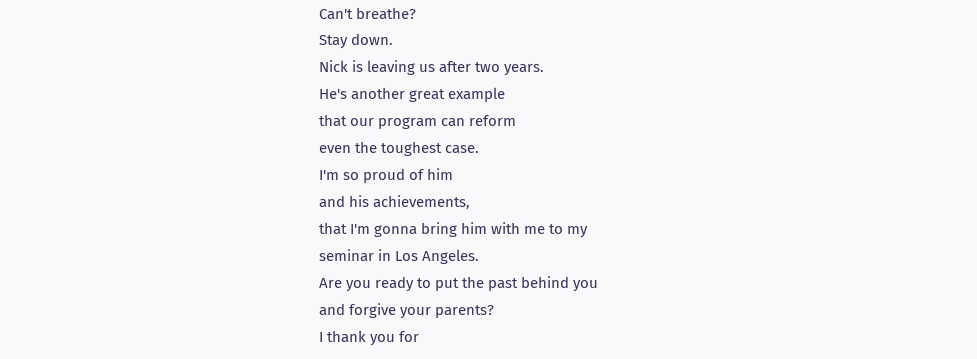Can't breathe?
Stay down.
Nick is leaving us after two years.
He's another great example
that our program can reform
even the toughest case.
I'm so proud of him
and his achievements,
that I'm gonna bring him with me to my
seminar in Los Angeles.
Are you ready to put the past behind you
and forgive your parents?
I thank you for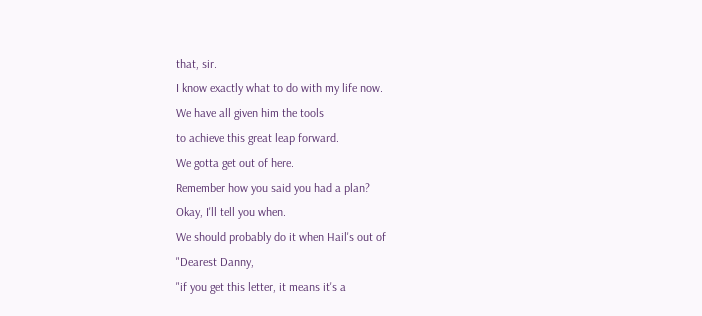that, sir.
I know exactly what to do with my life now.
We have all given him the tools
to achieve this great leap forward.
We gotta get out of here.
Remember how you said you had a plan?
Okay, I'll tell you when.
We should probably do it when Hail's out of
"Dearest Danny,
"if you get this letter, it means it's a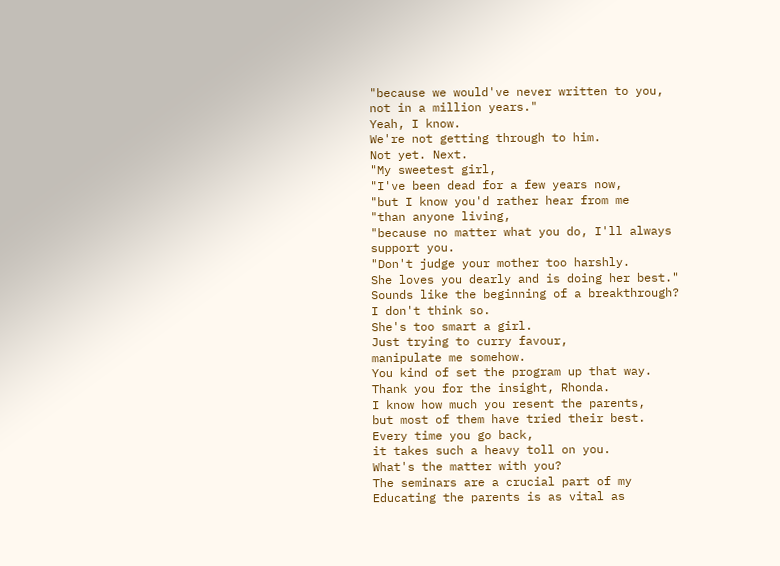"because we would've never written to you,
not in a million years."
Yeah, I know.
We're not getting through to him.
Not yet. Next.
"My sweetest girl,
"I've been dead for a few years now,
"but I know you'd rather hear from me
"than anyone living,
"because no matter what you do, I'll always
support you.
"Don't judge your mother too harshly.
She loves you dearly and is doing her best."
Sounds like the beginning of a breakthrough?
I don't think so.
She's too smart a girl.
Just trying to curry favour,
manipulate me somehow.
You kind of set the program up that way.
Thank you for the insight, Rhonda.
I know how much you resent the parents,
but most of them have tried their best.
Every time you go back,
it takes such a heavy toll on you.
What's the matter with you?
The seminars are a crucial part of my
Educating the parents is as vital as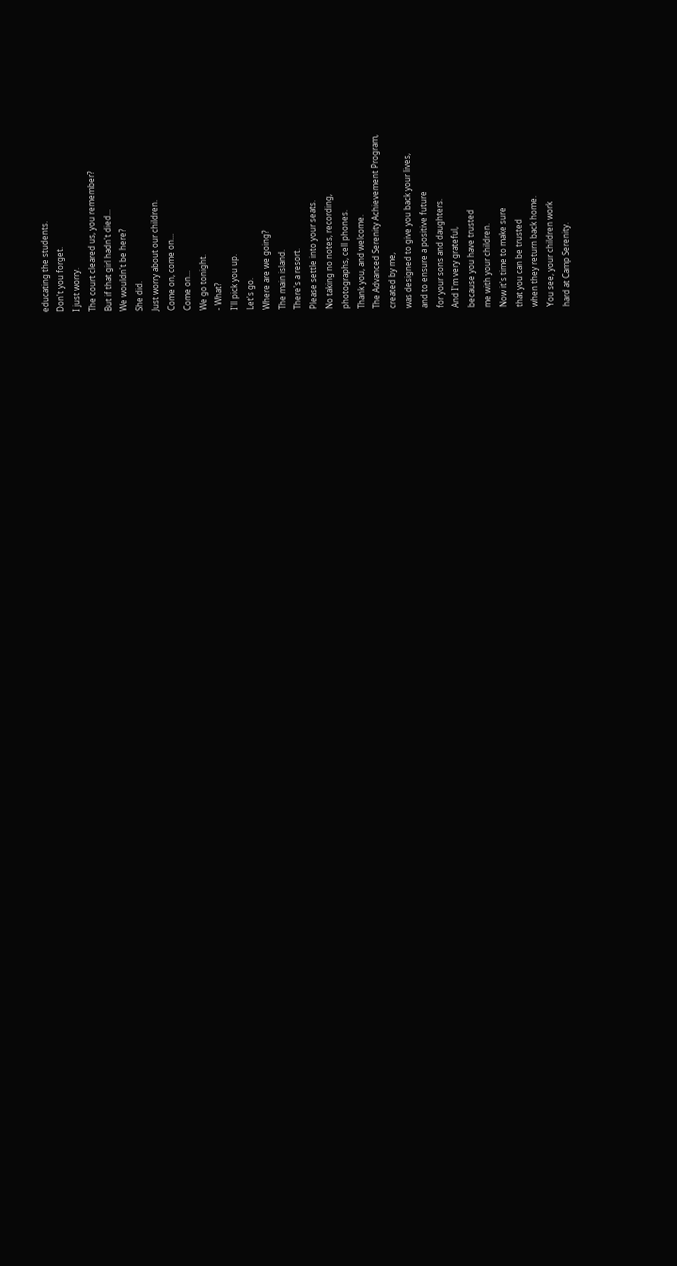educating the students.
Don't you forget.
I just worry.
The court cleared us, you remember?
But if that girl hadn't died...
We wouldn't be here?
She did.
Just worry about our children.
Come on, come on...
Come on...
We go tonight.
- What?
I'll pick you up.
Let's go.
Where are we going?
The main island.
There's a resort.
Please settle into your seats.
No taking no notes, recording,
photographs, cell phones.
Thank you, and welcome.
The Advanced Serenity Achievement Program,
created by me,
was designed to give you back your lives,
and to ensure a positive future
for your sons and daughters.
And I'm very grateful,
because you have trusted
me with your children.
Now it's time to make sure
that you can be trusted
when they return back home.
You see, your children work
hard at Camp Serenity.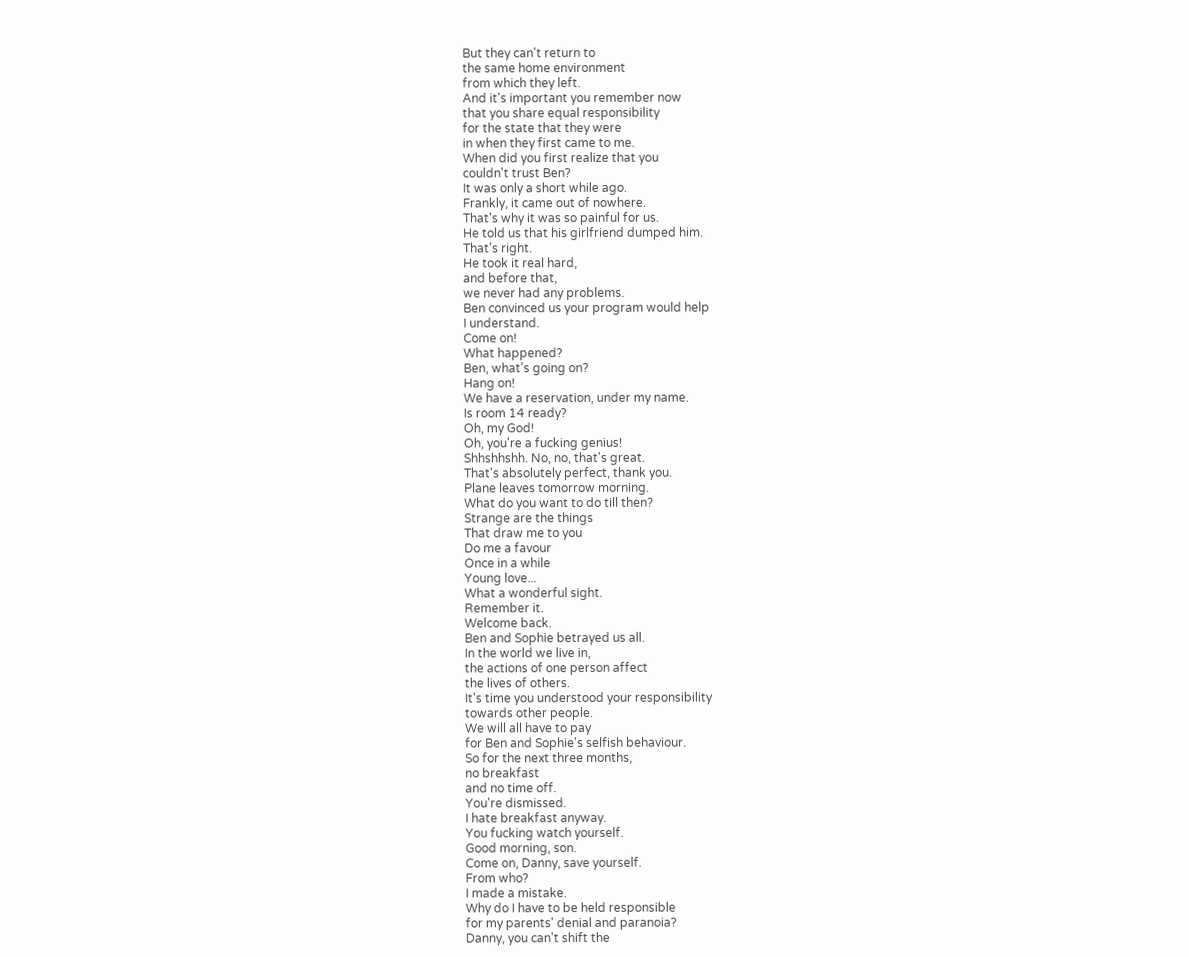But they can't return to
the same home environment
from which they left.
And it's important you remember now
that you share equal responsibility
for the state that they were
in when they first came to me.
When did you first realize that you
couldn't trust Ben?
It was only a short while ago.
Frankly, it came out of nowhere.
That's why it was so painful for us.
He told us that his girlfriend dumped him.
That's right.
He took it real hard,
and before that,
we never had any problems.
Ben convinced us your program would help
I understand.
Come on!
What happened?
Ben, what's going on?
Hang on!
We have a reservation, under my name.
Is room 14 ready?
Oh, my God!
Oh, you're a fucking genius!
Shhshhshh. No, no, that's great.
That's absolutely perfect, thank you.
Plane leaves tomorrow morning.
What do you want to do till then?
Strange are the things
That draw me to you
Do me a favour
Once in a while
Young love...
What a wonderful sight.
Remember it.
Welcome back.
Ben and Sophie betrayed us all.
In the world we live in,
the actions of one person affect
the lives of others.
It's time you understood your responsibility
towards other people.
We will all have to pay
for Ben and Sophie's selfish behaviour.
So for the next three months,
no breakfast
and no time off.
You're dismissed.
I hate breakfast anyway.
You fucking watch yourself.
Good morning, son.
Come on, Danny, save yourself.
From who?
I made a mistake.
Why do I have to be held responsible
for my parents' denial and paranoia?
Danny, you can't shift the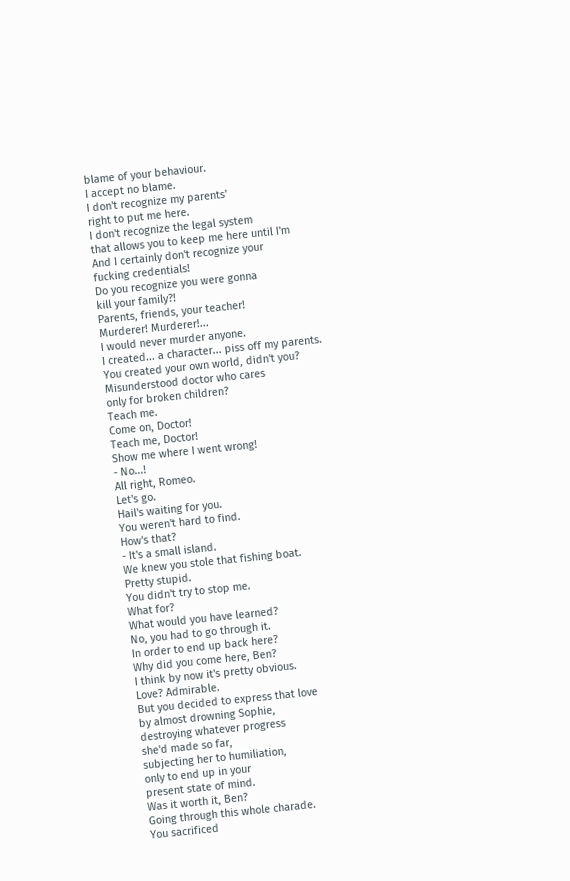blame of your behaviour.
I accept no blame.
I don't recognize my parents'
right to put me here.
I don't recognize the legal system
that allows you to keep me here until I'm
And I certainly don't recognize your
fucking credentials!
Do you recognize you were gonna
kill your family?!
Parents, friends, your teacher!
Murderer! Murderer!...
I would never murder anyone.
I created... a character... piss off my parents.
You created your own world, didn't you?
Misunderstood doctor who cares
only for broken children?
Teach me.
Come on, Doctor!
Teach me, Doctor!
Show me where I went wrong!
- No...!
All right, Romeo.
Let's go.
Hail's waiting for you.
You weren't hard to find.
How's that?
- It's a small island.
We knew you stole that fishing boat.
Pretty stupid.
You didn't try to stop me.
What for?
What would you have learned?
No, you had to go through it.
In order to end up back here?
Why did you come here, Ben?
I think by now it's pretty obvious.
Love? Admirable.
But you decided to express that love
by almost drowning Sophie,
destroying whatever progress
she'd made so far,
subjecting her to humiliation,
only to end up in your
present state of mind.
Was it worth it, Ben?
Going through this whole charade.
You sacrificed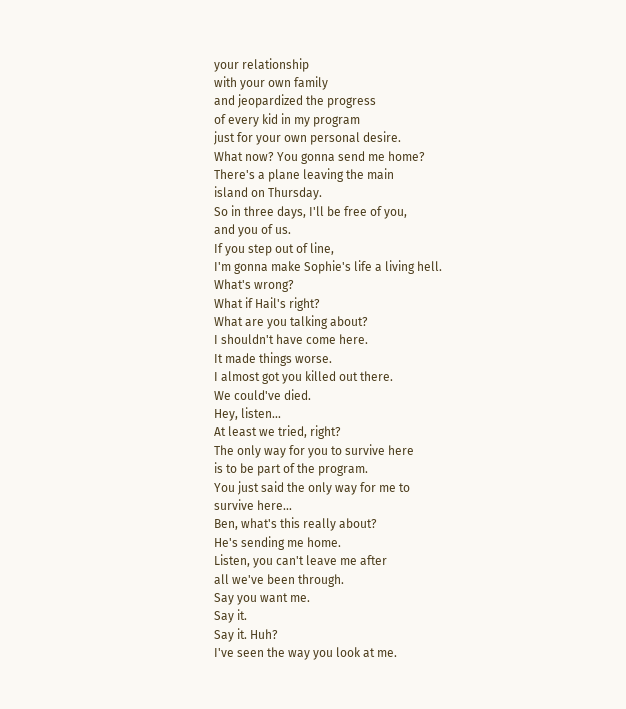your relationship
with your own family
and jeopardized the progress
of every kid in my program
just for your own personal desire.
What now? You gonna send me home?
There's a plane leaving the main
island on Thursday.
So in three days, I'll be free of you,
and you of us.
If you step out of line,
I'm gonna make Sophie's life a living hell.
What's wrong?
What if Hail's right?
What are you talking about?
I shouldn't have come here.
It made things worse.
I almost got you killed out there.
We could've died.
Hey, listen...
At least we tried, right?
The only way for you to survive here
is to be part of the program.
You just said the only way for me to
survive here...
Ben, what's this really about?
He's sending me home.
Listen, you can't leave me after
all we've been through.
Say you want me.
Say it.
Say it. Huh?
I've seen the way you look at me.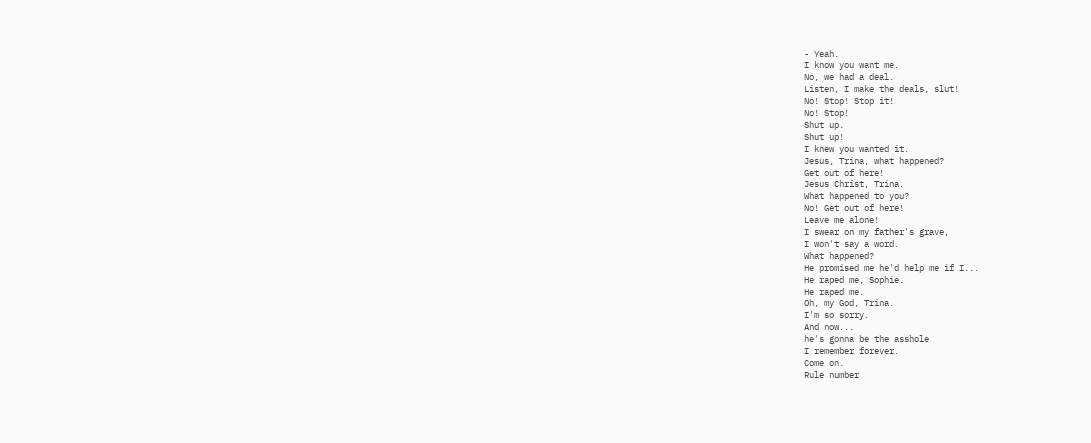- Yeah.
I know you want me.
No, we had a deal.
Listen, I make the deals, slut!
No! Stop! Stop it!
No! Stop!
Shut up.
Shut up!
I knew you wanted it.
Jesus, Trina, what happened?
Get out of here!
Jesus Christ, Trina.
What happened to you?
No! Get out of here!
Leave me alone!
I swear on my father's grave,
I won't say a word.
What happened?
He promised me he'd help me if I...
He raped me, Sophie.
He raped me.
Oh, my God, Trina.
I'm so sorry.
And now...
he's gonna be the asshole
I remember forever.
Come on.
Rule number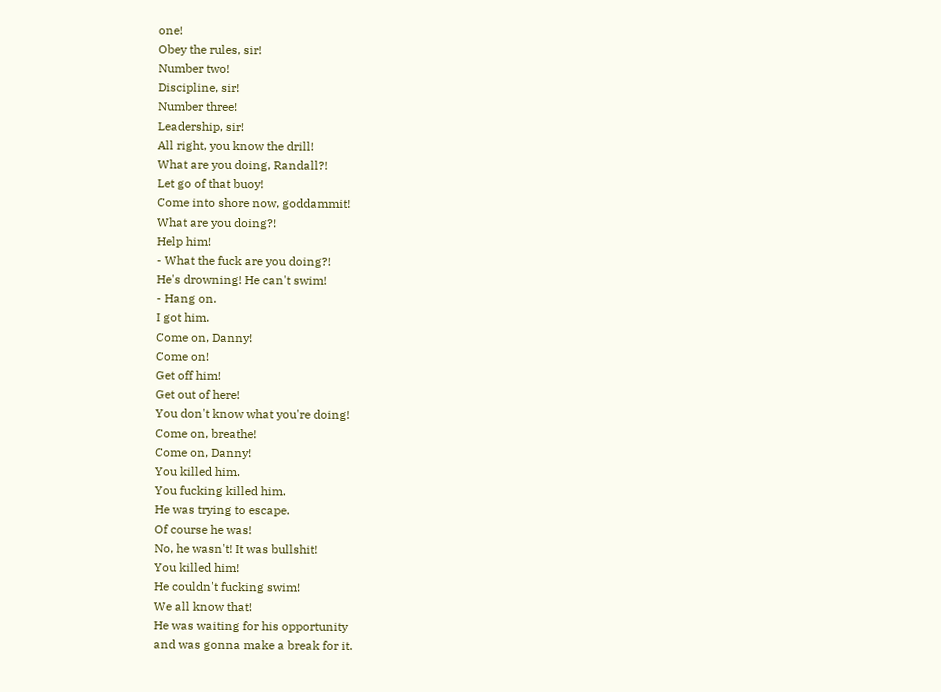one!
Obey the rules, sir!
Number two!
Discipline, sir!
Number three!
Leadership, sir!
All right, you know the drill!
What are you doing, Randall?!
Let go of that buoy!
Come into shore now, goddammit!
What are you doing?!
Help him!
- What the fuck are you doing?!
He's drowning! He can't swim!
- Hang on.
I got him.
Come on, Danny!
Come on!
Get off him!
Get out of here!
You don't know what you're doing!
Come on, breathe!
Come on, Danny!
You killed him.
You fucking killed him.
He was trying to escape.
Of course he was!
No, he wasn't! It was bullshit!
You killed him!
He couldn't fucking swim!
We all know that!
He was waiting for his opportunity
and was gonna make a break for it.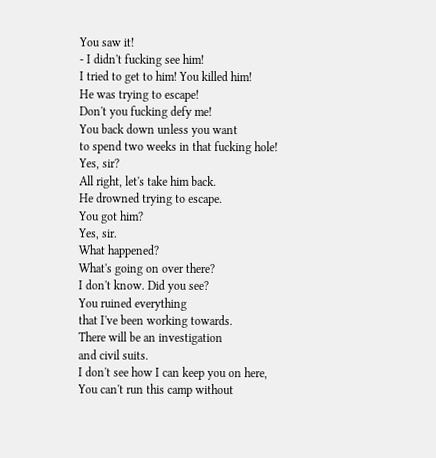You saw it!
- I didn't fucking see him!
I tried to get to him! You killed him!
He was trying to escape!
Don't you fucking defy me!
You back down unless you want
to spend two weeks in that fucking hole!
Yes, sir?
All right, let's take him back.
He drowned trying to escape.
You got him?
Yes, sir.
What happened?
What's going on over there?
I don't know. Did you see?
You ruined everything
that I've been working towards.
There will be an investigation
and civil suits.
I don't see how I can keep you on here,
You can't run this camp without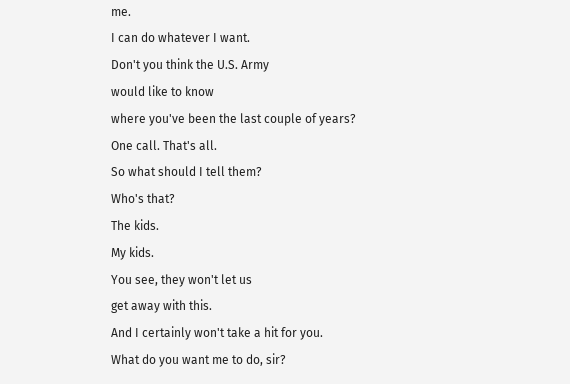me.
I can do whatever I want.
Don't you think the U.S. Army
would like to know
where you've been the last couple of years?
One call. That's all.
So what should I tell them?
Who's that?
The kids.
My kids.
You see, they won't let us
get away with this.
And I certainly won't take a hit for you.
What do you want me to do, sir?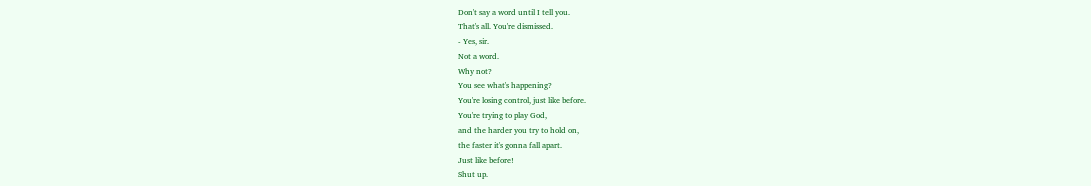Don't say a word until I tell you.
That's all. You're dismissed.
- Yes, sir.
Not a word.
Why not?
You see what's happening?
You're losing control, just like before.
You're trying to play God,
and the harder you try to hold on,
the faster it's gonna fall apart.
Just like before!
Shut up.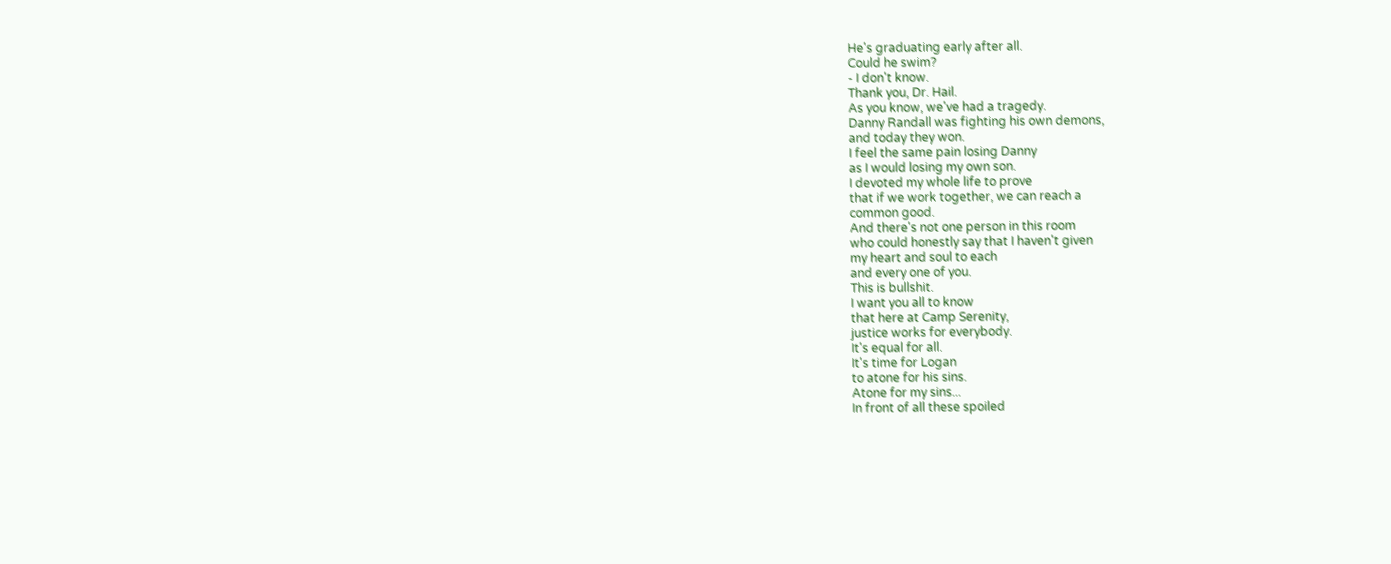He's graduating early after all.
Could he swim?
- I don't know.
Thank you, Dr. Hail.
As you know, we've had a tragedy.
Danny Randall was fighting his own demons,
and today they won.
I feel the same pain losing Danny
as I would losing my own son.
I devoted my whole life to prove
that if we work together, we can reach a
common good.
And there's not one person in this room
who could honestly say that I haven't given
my heart and soul to each
and every one of you.
This is bullshit.
I want you all to know
that here at Camp Serenity,
justice works for everybody.
It's equal for all.
It's time for Logan
to atone for his sins.
Atone for my sins...
In front of all these spoiled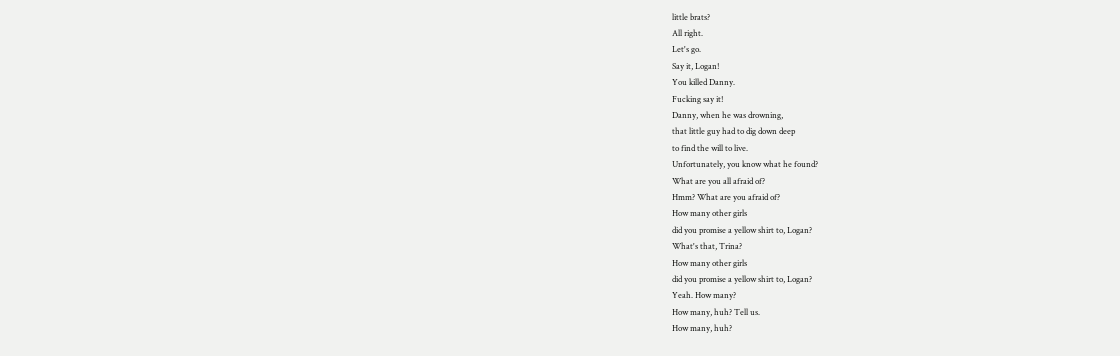little brats?
All right.
Let's go.
Say it, Logan!
You killed Danny.
Fucking say it!
Danny, when he was drowning,
that little guy had to dig down deep
to find the will to live.
Unfortunately, you know what he found?
What are you all afraid of?
Hmm? What are you afraid of?
How many other girls
did you promise a yellow shirt to, Logan?
What's that, Trina?
How many other girls
did you promise a yellow shirt to, Logan?
Yeah. How many?
How many, huh? Tell us.
How many, huh?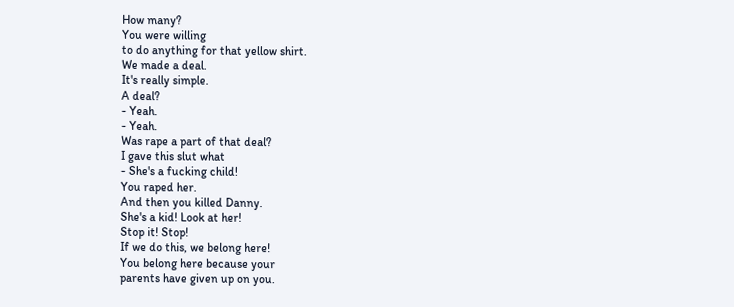How many?
You were willing
to do anything for that yellow shirt.
We made a deal.
It's really simple.
A deal?
- Yeah.
- Yeah.
Was rape a part of that deal?
I gave this slut what
- She's a fucking child!
You raped her.
And then you killed Danny.
She's a kid! Look at her!
Stop it! Stop!
If we do this, we belong here!
You belong here because your
parents have given up on you.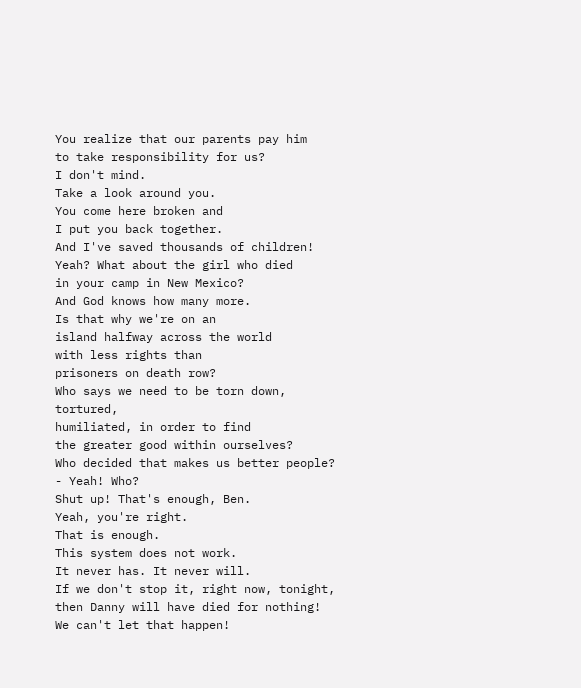You realize that our parents pay him
to take responsibility for us?
I don't mind.
Take a look around you.
You come here broken and
I put you back together.
And I've saved thousands of children!
Yeah? What about the girl who died
in your camp in New Mexico?
And God knows how many more.
Is that why we're on an
island halfway across the world
with less rights than
prisoners on death row?
Who says we need to be torn down, tortured,
humiliated, in order to find
the greater good within ourselves?
Who decided that makes us better people?
- Yeah! Who?
Shut up! That's enough, Ben.
Yeah, you're right.
That is enough.
This system does not work.
It never has. It never will.
If we don't stop it, right now, tonight,
then Danny will have died for nothing!
We can't let that happen!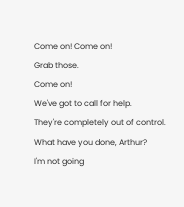Come on! Come on!
Grab those.
Come on!
We've got to call for help.
They're completely out of control.
What have you done, Arthur?
I'm not going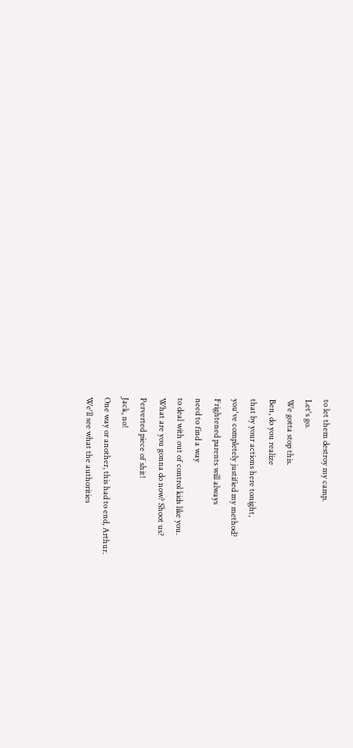to let them destroy my camp.
Let's go.
We gotta stop this.
Ben, do you realize
that by your actions here tonight,
you've completely justified my method?
Frightened parents will always
need to find a way
to deal with out of control kids like you.
What are you gonna do now? Shoot us?
Perverted piece of shit!
Jack, no!
One way or another, this had to end, Arthur.
We'll see what the authorities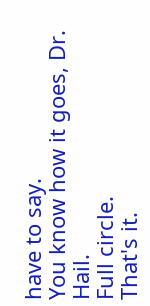have to say.
You know how it goes, Dr. Hail.
Full circle.
That's it.